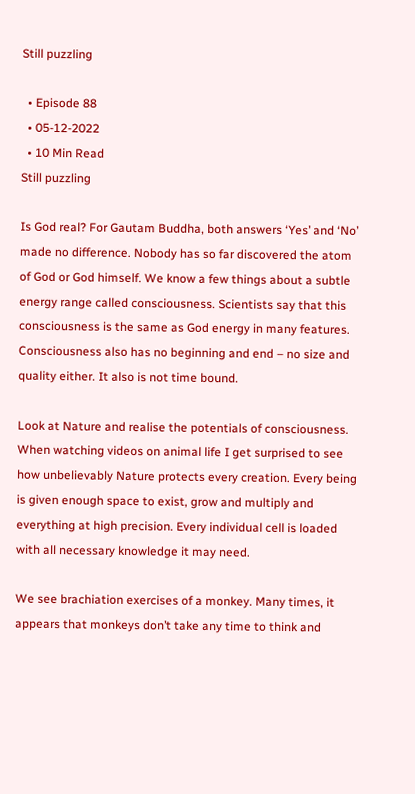Still puzzling

  • Episode 88
  • 05-12-2022
  • 10 Min Read
Still puzzling

Is God real? For Gautam Buddha, both answers ‘Yes’ and ‘No’ made no difference. Nobody has so far discovered the atom of God or God himself. We know a few things about a subtle energy range called consciousness. Scientists say that this consciousness is the same as God energy in many features. Consciousness also has no beginning and end – no size and quality either. It also is not time bound.

Look at Nature and realise the potentials of consciousness. When watching videos on animal life I get surprised to see how unbelievably Nature protects every creation. Every being is given enough space to exist, grow and multiply and everything at high precision. Every individual cell is loaded with all necessary knowledge it may need.

We see brachiation exercises of a monkey. Many times, it appears that monkeys don’t take any time to think and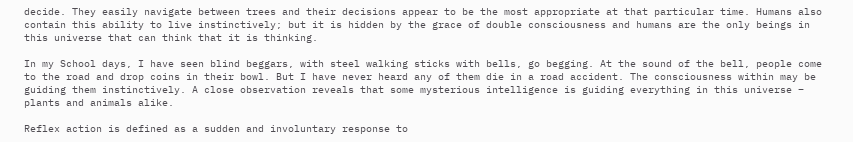decide. They easily navigate between trees and their decisions appear to be the most appropriate at that particular time. Humans also contain this ability to live instinctively; but it is hidden by the grace of double consciousness and humans are the only beings in this universe that can think that it is thinking.

In my School days, I have seen blind beggars, with steel walking sticks with bells, go begging. At the sound of the bell, people come to the road and drop coins in their bowl. But I have never heard any of them die in a road accident. The consciousness within may be guiding them instinctively. A close observation reveals that some mysterious intelligence is guiding everything in this universe – plants and animals alike.

Reflex action is defined as a sudden and involuntary response to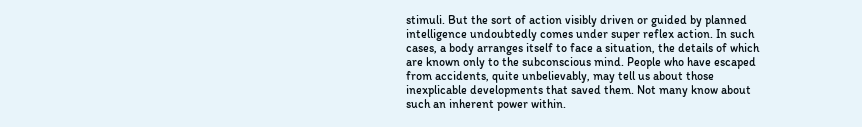stimuli. But the sort of action visibly driven or guided by planned intelligence undoubtedly comes under super reflex action. In such cases, a body arranges itself to face a situation, the details of which are known only to the subconscious mind. People who have escaped from accidents, quite unbelievably, may tell us about those inexplicable developments that saved them. Not many know about such an inherent power within.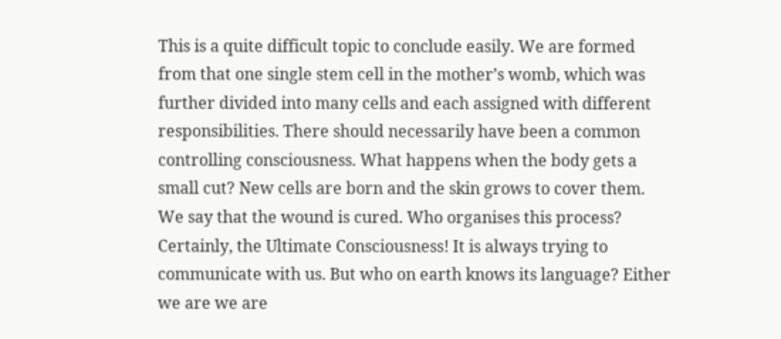This is a quite difficult topic to conclude easily. We are formed from that one single stem cell in the mother’s womb, which was further divided into many cells and each assigned with different responsibilities. There should necessarily have been a common controlling consciousness. What happens when the body gets a small cut? New cells are born and the skin grows to cover them. We say that the wound is cured. Who organises this process? Certainly, the Ultimate Consciousness! It is always trying to communicate with us. But who on earth knows its language? Either we are we are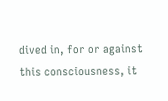dived in, for or against this consciousness, it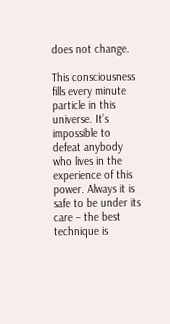does not change.

This consciousness fills every minute particle in this universe. It’s impossible to defeat anybody who lives in the experience of this power. Always it is safe to be under its care – the best technique is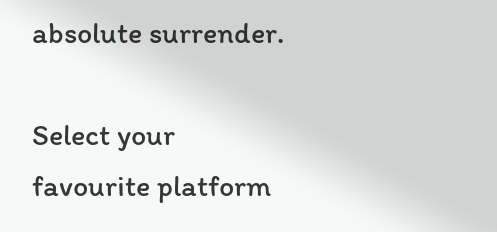absolute surrender.

Select your favourite platform